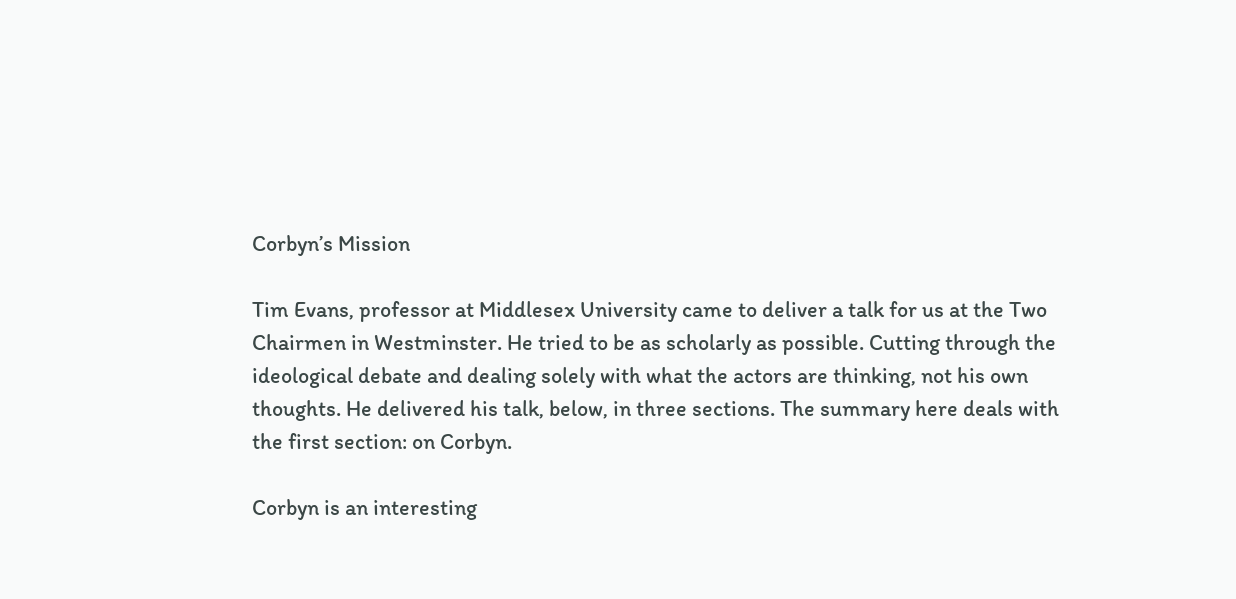Corbyn’s Mission

Tim Evans, professor at Middlesex University came to deliver a talk for us at the Two Chairmen in Westminster. He tried to be as scholarly as possible. Cutting through the ideological debate and dealing solely with what the actors are thinking, not his own thoughts. He delivered his talk, below, in three sections. The summary here deals with the first section: on Corbyn.

Corbyn is an interesting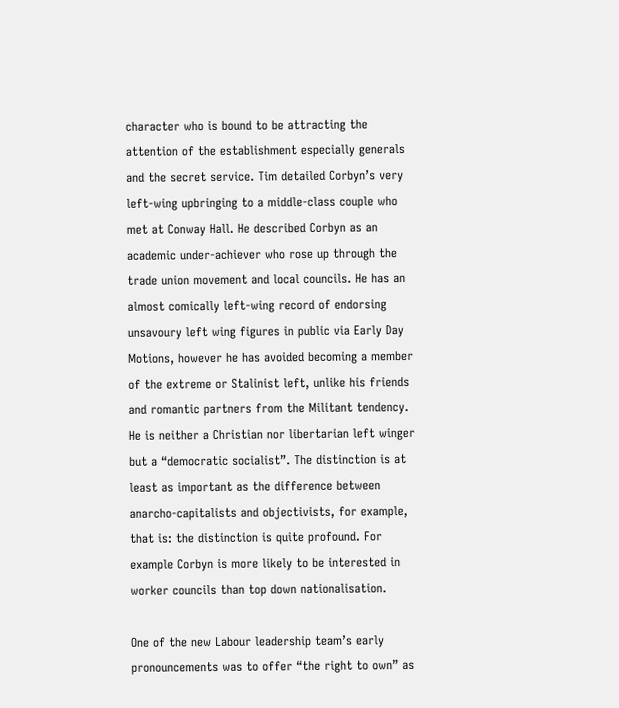character who is bound to be attracting the attention of the establishment especially generals and the secret service. Tim detailed Corbyn’s very left-wing upbringing to a middle-class couple who met at Conway Hall. He described Corbyn as an academic under-achiever who rose up through the trade union movement and local councils. He has an almost comically left-wing record of endorsing unsavoury left wing figures in public via Early Day Motions, however he has avoided becoming a member of the extreme or Stalinist left, unlike his friends and romantic partners from the Militant tendency. He is neither a Christian nor libertarian left winger but a “democratic socialist”. The distinction is at least as important as the difference between anarcho-capitalists and objectivists, for example, that is: the distinction is quite profound. For example Corbyn is more likely to be interested in worker councils than top down nationalisation.

One of the new Labour leadership team’s early pronouncements was to offer “the right to own” as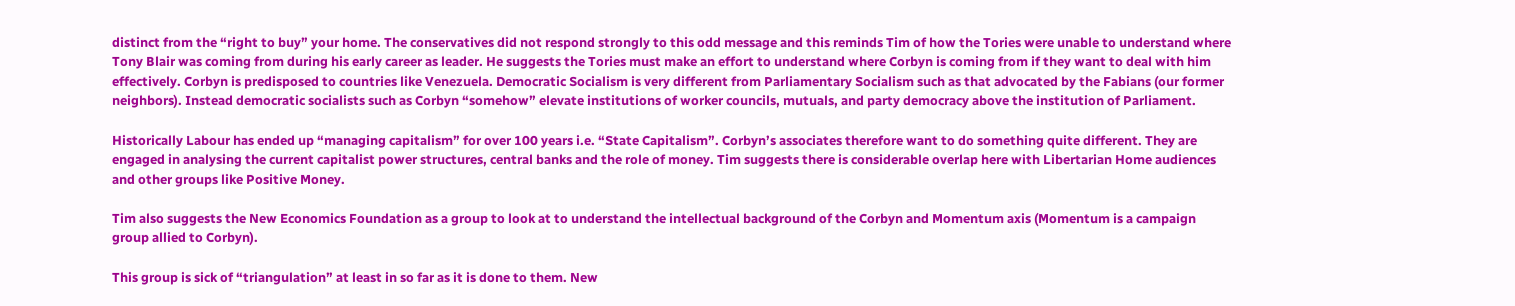distinct from the “right to buy” your home. The conservatives did not respond strongly to this odd message and this reminds Tim of how the Tories were unable to understand where Tony Blair was coming from during his early career as leader. He suggests the Tories must make an effort to understand where Corbyn is coming from if they want to deal with him effectively. Corbyn is predisposed to countries like Venezuela. Democratic Socialism is very different from Parliamentary Socialism such as that advocated by the Fabians (our former neighbors). Instead democratic socialists such as Corbyn “somehow” elevate institutions of worker councils, mutuals, and party democracy above the institution of Parliament.

Historically Labour has ended up “managing capitalism” for over 100 years i.e. “State Capitalism”. Corbyn’s associates therefore want to do something quite different. They are engaged in analysing the current capitalist power structures, central banks and the role of money. Tim suggests there is considerable overlap here with Libertarian Home audiences and other groups like Positive Money.

Tim also suggests the New Economics Foundation as a group to look at to understand the intellectual background of the Corbyn and Momentum axis (Momentum is a campaign group allied to Corbyn).

This group is sick of “triangulation” at least in so far as it is done to them. New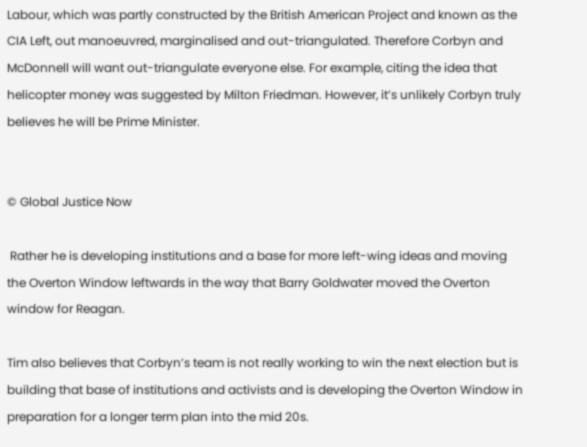Labour, which was partly constructed by the British American Project and known as the CIA Left, out manoeuvred, marginalised and out-triangulated. Therefore Corbyn and McDonnell will want out-triangulate everyone else. For example, citing the idea that helicopter money was suggested by Milton Friedman. However, it’s unlikely Corbyn truly believes he will be Prime Minister.


© Global Justice Now

 Rather he is developing institutions and a base for more left-wing ideas and moving the Overton Window leftwards in the way that Barry Goldwater moved the Overton window for Reagan.

Tim also believes that Corbyn’s team is not really working to win the next election but is building that base of institutions and activists and is developing the Overton Window in preparation for a longer term plan into the mid 20s.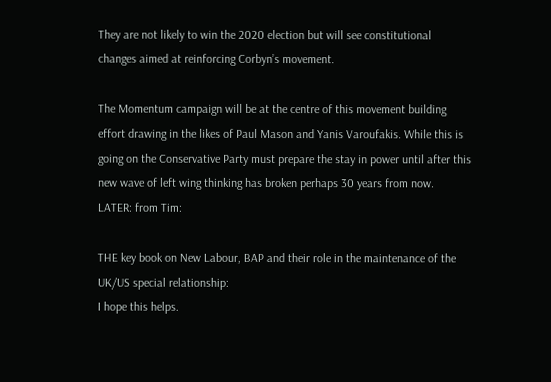They are not likely to win the 2020 election but will see constitutional changes aimed at reinforcing Corbyn’s movement.

The Momentum campaign will be at the centre of this movement building effort drawing in the likes of Paul Mason and Yanis Varoufakis. While this is going on the Conservative Party must prepare the stay in power until after this new wave of left wing thinking has broken perhaps 30 years from now.
LATER: from Tim:

THE key book on New Labour, BAP and their role in the maintenance of the UK/US special relationship:
I hope this helps.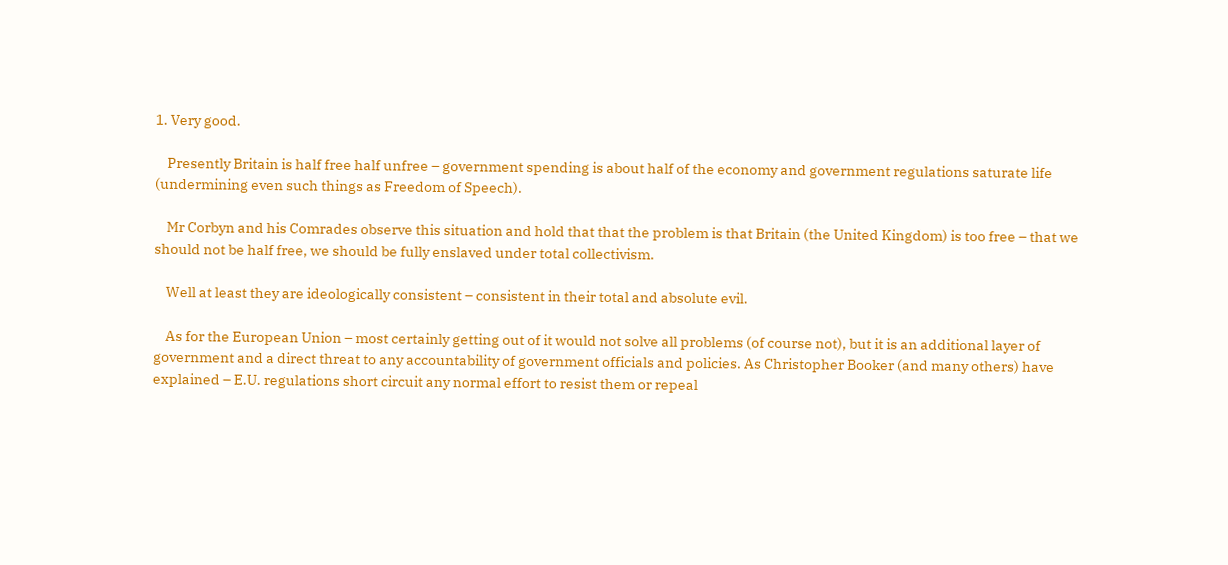1. Very good.

    Presently Britain is half free half unfree – government spending is about half of the economy and government regulations saturate life (undermining even such things as Freedom of Speech).

    Mr Corbyn and his Comrades observe this situation and hold that that the problem is that Britain (the United Kingdom) is too free – that we should not be half free, we should be fully enslaved under total collectivism.

    Well at least they are ideologically consistent – consistent in their total and absolute evil.

    As for the European Union – most certainly getting out of it would not solve all problems (of course not), but it is an additional layer of government and a direct threat to any accountability of government officials and policies. As Christopher Booker (and many others) have explained – E.U. regulations short circuit any normal effort to resist them or repeal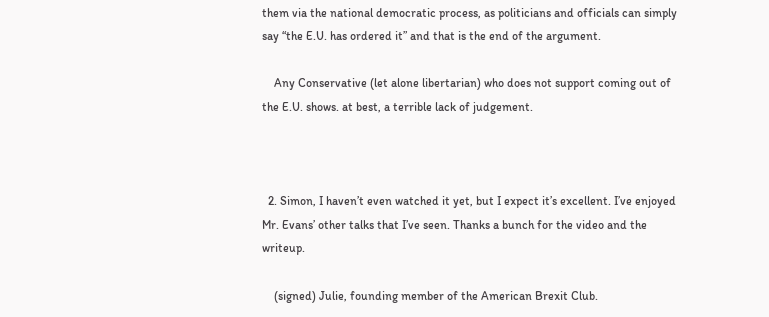them via the national democratic process, as politicians and officials can simply say “the E.U. has ordered it” and that is the end of the argument.

    Any Conservative (let alone libertarian) who does not support coming out of the E.U. shows. at best, a terrible lack of judgement.



  2. Simon, I haven’t even watched it yet, but I expect it’s excellent. I’ve enjoyed Mr. Evans’ other talks that I’ve seen. Thanks a bunch for the video and the writeup.

    (signed) Julie, founding member of the American Brexit Club.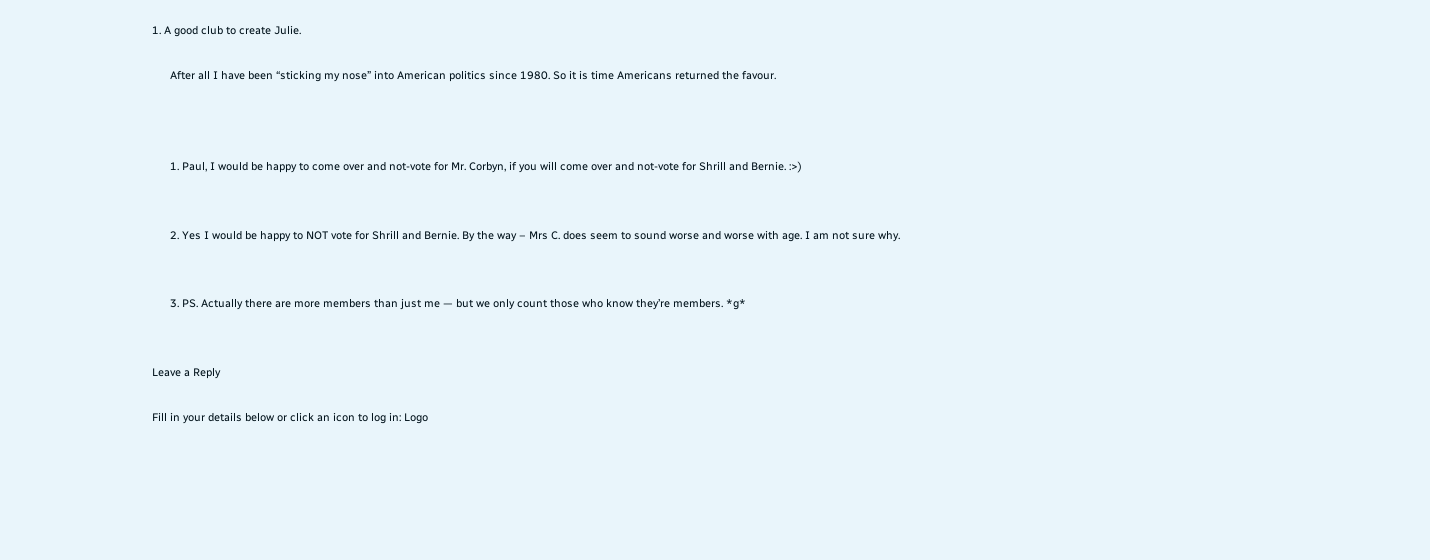1. A good club to create Julie.

      After all I have been “sticking my nose” into American politics since 1980. So it is time Americans returned the favour.



      1. Paul, I would be happy to come over and not-vote for Mr. Corbyn, if you will come over and not-vote for Shrill and Bernie. :>)


      2. Yes I would be happy to NOT vote for Shrill and Bernie. By the way – Mrs C. does seem to sound worse and worse with age. I am not sure why.


      3. PS. Actually there are more members than just me — but we only count those who know they’re members. *g*


Leave a Reply

Fill in your details below or click an icon to log in: Logo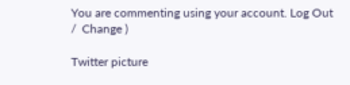You are commenting using your account. Log Out /  Change )

Twitter picture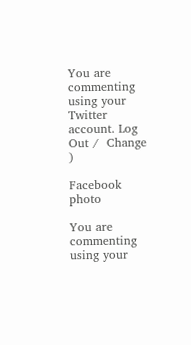You are commenting using your Twitter account. Log Out /  Change )

Facebook photo

You are commenting using your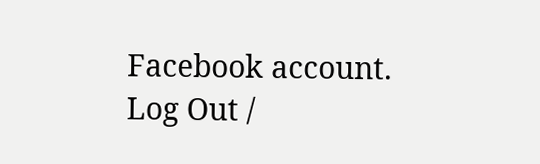Facebook account. Log Out /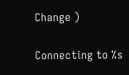Change )

Connecting to %s